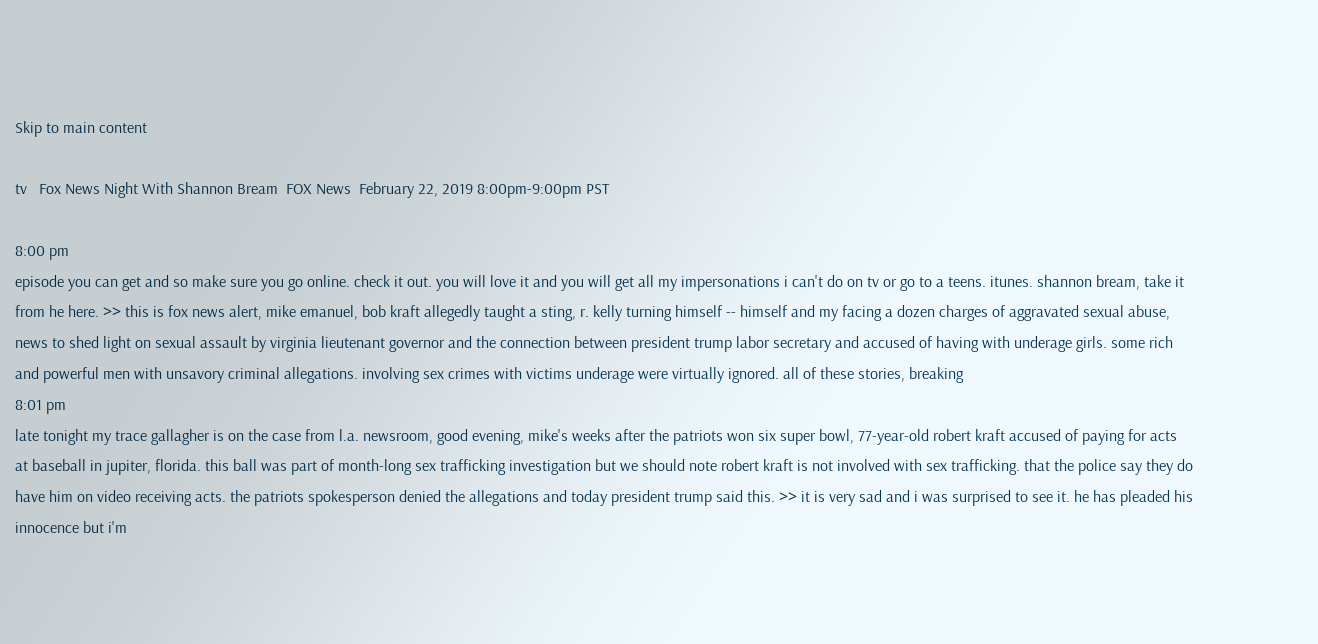Skip to main content

tv   Fox News Night With Shannon Bream  FOX News  February 22, 2019 8:00pm-9:00pm PST

8:00 pm
episode you can get and so make sure you go online. check it out. you will love it and you will get all my impersonations i can't do on tv or go to a teens. itunes. shannon bream, take it from he here. >> this is fox news alert, mike emanuel, bob kraft allegedly taught a sting, r. kelly turning himself -- himself and my facing a dozen charges of aggravated sexual abuse, news to shed light on sexual assault by virginia lieutenant governor and the connection between president trump labor secretary and accused of having with underage girls. some rich and powerful men with unsavory criminal allegations. involving sex crimes with victims underage were virtually ignored. all of these stories, breaking
8:01 pm
late tonight my trace gallagher is on the case from l.a. newsroom, good evening, mike's weeks after the patriots won six super bowl, 77-year-old robert kraft accused of paying for acts at baseball in jupiter, florida. this ball was part of month-long sex trafficking investigation but we should note robert kraft is not involved with sex trafficking. that the police say they do have him on video receiving acts. the patriots spokesperson denied the allegations and today president trump said this. >> it is very sad and i was surprised to see it. he has pleaded his innocence but i'm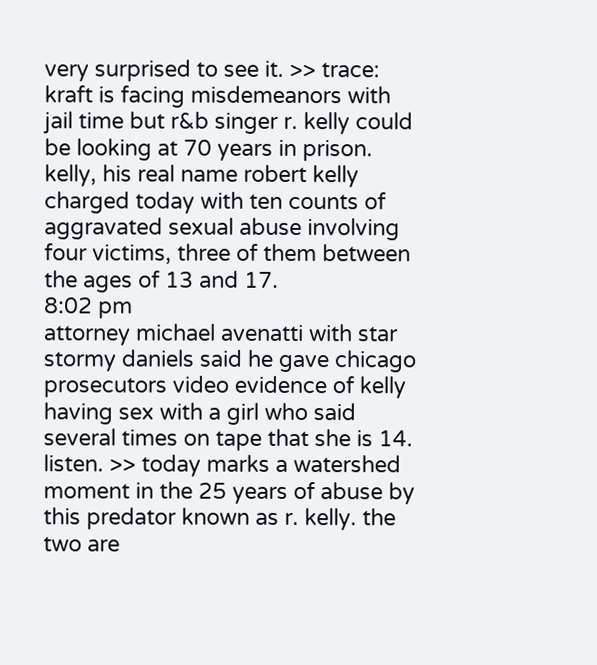very surprised to see it. >> trace: kraft is facing misdemeanors with jail time but r&b singer r. kelly could be looking at 70 years in prison. kelly, his real name robert kelly charged today with ten counts of aggravated sexual abuse involving four victims, three of them between the ages of 13 and 17.
8:02 pm
attorney michael avenatti with star stormy daniels said he gave chicago prosecutors video evidence of kelly having sex with a girl who said several times on tape that she is 14. listen. >> today marks a watershed moment in the 25 years of abuse by this predator known as r. kelly. the two are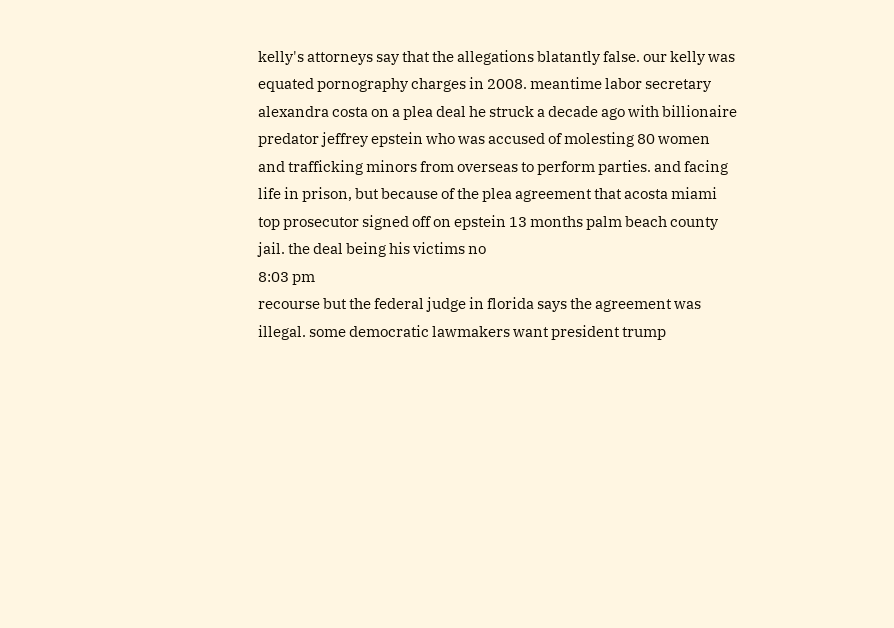kelly's attorneys say that the allegations blatantly false. our kelly was equated pornography charges in 2008. meantime labor secretary alexandra costa on a plea deal he struck a decade ago with billionaire predator jeffrey epstein who was accused of molesting 80 women and trafficking minors from overseas to perform parties. and facing life in prison, but because of the plea agreement that acosta miami top prosecutor signed off on epstein 13 months palm beach county jail. the deal being his victims no
8:03 pm
recourse but the federal judge in florida says the agreement was illegal. some democratic lawmakers want president trump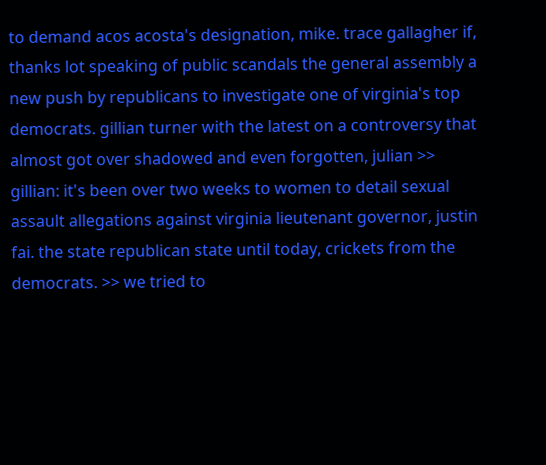to demand acos acosta's designation, mike. trace gallagher if, thanks lot speaking of public scandals the general assembly a new push by republicans to investigate one of virginia's top democrats. gillian turner with the latest on a controversy that almost got over shadowed and even forgotten, julian >> gillian: it's been over two weeks to women to detail sexual assault allegations against virginia lieutenant governor, justin fai. the state republican state until today, crickets from the democrats. >> we tried to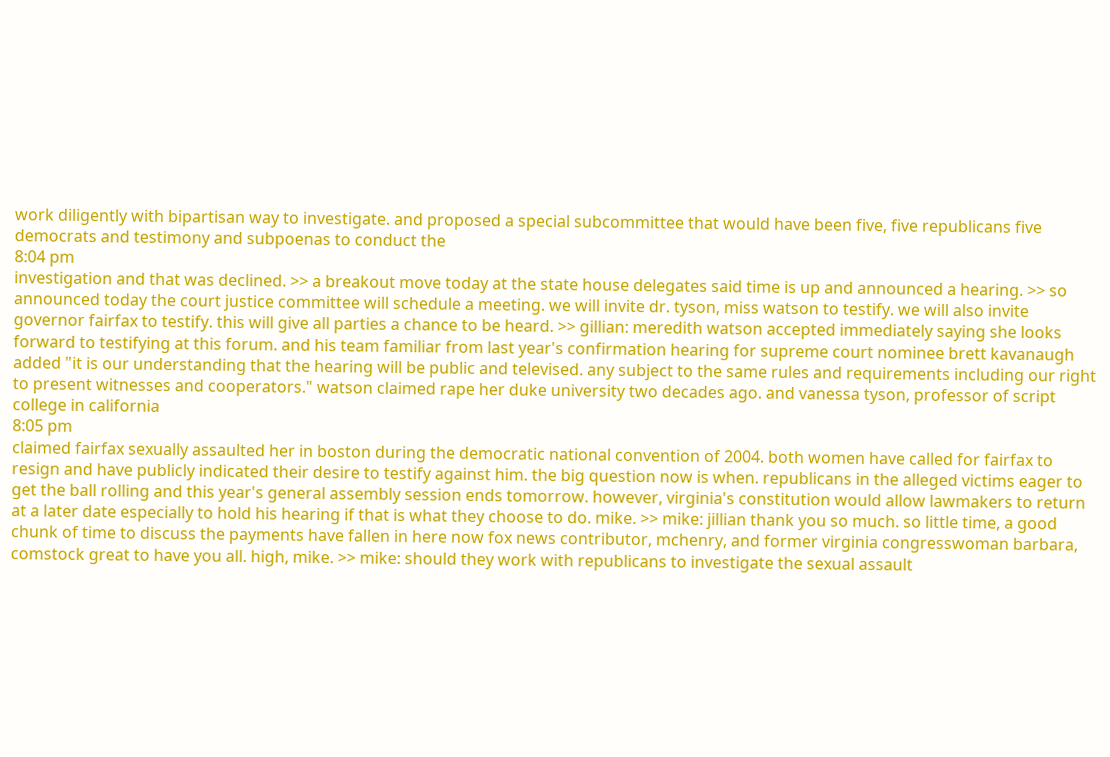work diligently with bipartisan way to investigate. and proposed a special subcommittee that would have been five, five republicans five democrats and testimony and subpoenas to conduct the
8:04 pm
investigation and that was declined. >> a breakout move today at the state house delegates said time is up and announced a hearing. >> so announced today the court justice committee will schedule a meeting. we will invite dr. tyson, miss watson to testify. we will also invite governor fairfax to testify. this will give all parties a chance to be heard. >> gillian: meredith watson accepted immediately saying she looks forward to testifying at this forum. and his team familiar from last year's confirmation hearing for supreme court nominee brett kavanaugh added "it is our understanding that the hearing will be public and televised. any subject to the same rules and requirements including our right to present witnesses and cooperators." watson claimed rape her duke university two decades ago. and vanessa tyson, professor of script college in california
8:05 pm
claimed fairfax sexually assaulted her in boston during the democratic national convention of 2004. both women have called for fairfax to resign and have publicly indicated their desire to testify against him. the big question now is when. republicans in the alleged victims eager to get the ball rolling and this year's general assembly session ends tomorrow. however, virginia's constitution would allow lawmakers to return at a later date especially to hold his hearing if that is what they choose to do. mike. >> mike: jillian thank you so much. so little time, a good chunk of time to discuss the payments have fallen in here now fox news contributor, mchenry, and former virginia congresswoman barbara, comstock great to have you all. high, mike. >> mike: should they work with republicans to investigate the sexual assault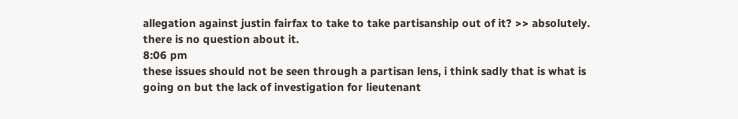allegation against justin fairfax to take to take partisanship out of it? >> absolutely. there is no question about it.
8:06 pm
these issues should not be seen through a partisan lens, i think sadly that is what is going on but the lack of investigation for lieutenant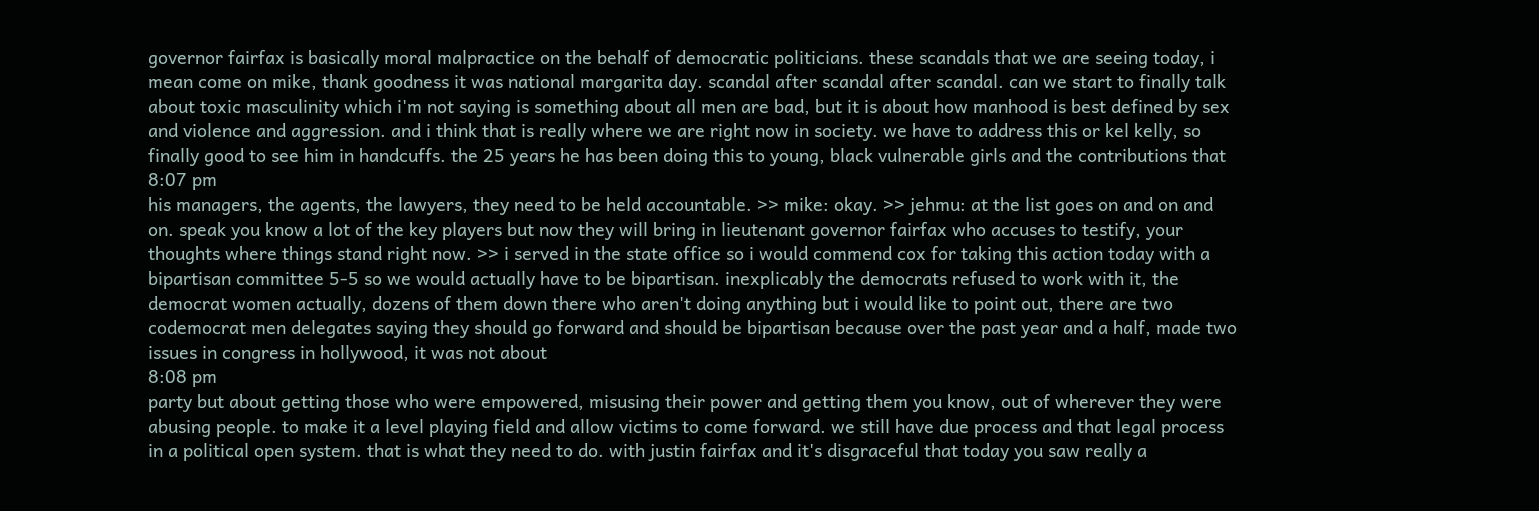governor fairfax is basically moral malpractice on the behalf of democratic politicians. these scandals that we are seeing today, i mean come on mike, thank goodness it was national margarita day. scandal after scandal after scandal. can we start to finally talk about toxic masculinity which i'm not saying is something about all men are bad, but it is about how manhood is best defined by sex and violence and aggression. and i think that is really where we are right now in society. we have to address this or kel kelly, so finally good to see him in handcuffs. the 25 years he has been doing this to young, black vulnerable girls and the contributions that
8:07 pm
his managers, the agents, the lawyers, they need to be held accountable. >> mike: okay. >> jehmu: at the list goes on and on and on. speak you know a lot of the key players but now they will bring in lieutenant governor fairfax who accuses to testify, your thoughts where things stand right now. >> i served in the state office so i would commend cox for taking this action today with a bipartisan committee 5-5 so we would actually have to be bipartisan. inexplicably the democrats refused to work with it, the democrat women actually, dozens of them down there who aren't doing anything but i would like to point out, there are two codemocrat men delegates saying they should go forward and should be bipartisan because over the past year and a half, made two issues in congress in hollywood, it was not about
8:08 pm
party but about getting those who were empowered, misusing their power and getting them you know, out of wherever they were abusing people. to make it a level playing field and allow victims to come forward. we still have due process and that legal process in a political open system. that is what they need to do. with justin fairfax and it's disgraceful that today you saw really a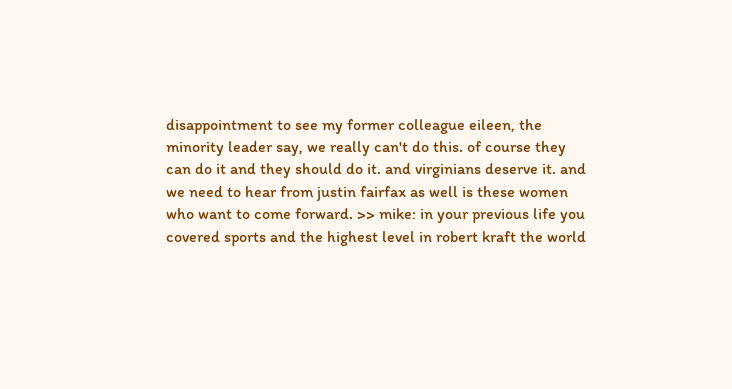disappointment to see my former colleague eileen, the minority leader say, we really can't do this. of course they can do it and they should do it. and virginians deserve it. and we need to hear from justin fairfax as well is these women who want to come forward. >> mike: in your previous life you covered sports and the highest level in robert kraft the world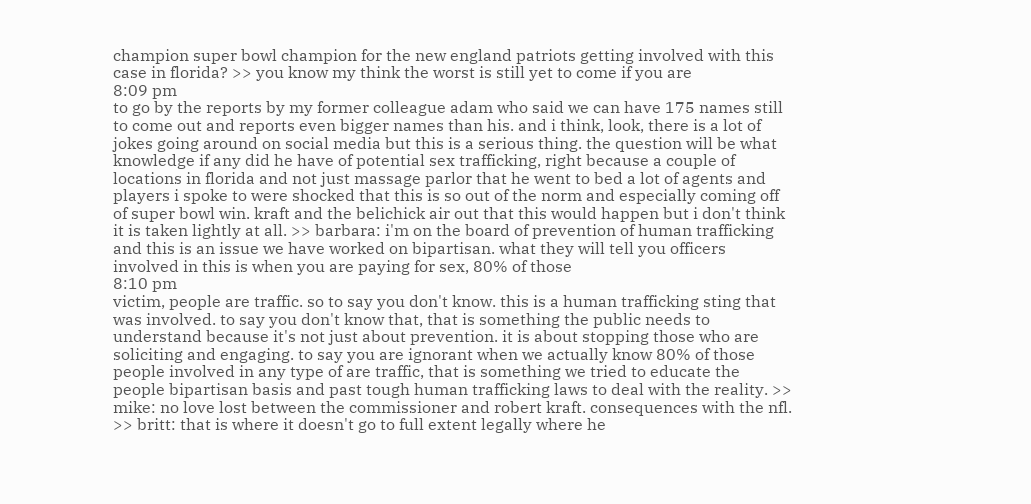champion super bowl champion for the new england patriots getting involved with this case in florida? >> you know my think the worst is still yet to come if you are
8:09 pm
to go by the reports by my former colleague adam who said we can have 175 names still to come out and reports even bigger names than his. and i think, look, there is a lot of jokes going around on social media but this is a serious thing. the question will be what knowledge if any did he have of potential sex trafficking, right because a couple of locations in florida and not just massage parlor that he went to bed a lot of agents and players i spoke to were shocked that this is so out of the norm and especially coming off of super bowl win. kraft and the belichick air out that this would happen but i don't think it is taken lightly at all. >> barbara: i'm on the board of prevention of human trafficking and this is an issue we have worked on bipartisan. what they will tell you officers involved in this is when you are paying for sex, 80% of those
8:10 pm
victim, people are traffic. so to say you don't know. this is a human trafficking sting that was involved. to say you don't know that, that is something the public needs to understand because it's not just about prevention. it is about stopping those who are soliciting and engaging. to say you are ignorant when we actually know 80% of those people involved in any type of are traffic, that is something we tried to educate the people bipartisan basis and past tough human trafficking laws to deal with the reality. >> mike: no love lost between the commissioner and robert kraft. consequences with the nfl. >> britt: that is where it doesn't go to full extent legally where he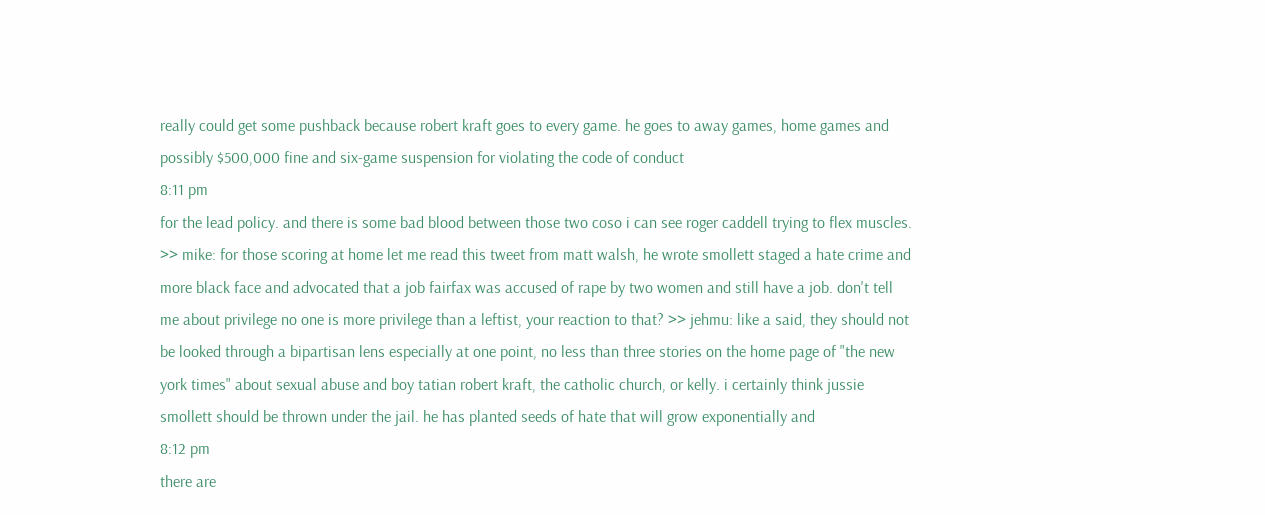really could get some pushback because robert kraft goes to every game. he goes to away games, home games and possibly $500,000 fine and six-game suspension for violating the code of conduct
8:11 pm
for the lead policy. and there is some bad blood between those two coso i can see roger caddell trying to flex muscles. >> mike: for those scoring at home let me read this tweet from matt walsh, he wrote smollett staged a hate crime and more black face and advocated that a job fairfax was accused of rape by two women and still have a job. don't tell me about privilege no one is more privilege than a leftist, your reaction to that? >> jehmu: like a said, they should not be looked through a bipartisan lens especially at one point, no less than three stories on the home page of "the new york times" about sexual abuse and boy tatian robert kraft, the catholic church, or kelly. i certainly think jussie smollett should be thrown under the jail. he has planted seeds of hate that will grow exponentially and
8:12 pm
there are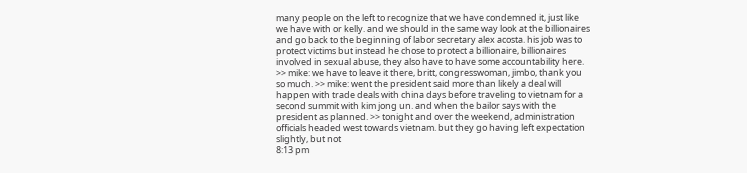many people on the left to recognize that we have condemned it, just like we have with or kelly. and we should in the same way look at the billionaires and go back to the beginning of labor secretary alex acosta. his job was to protect victims but instead he chose to protect a billionaire, billionaires involved in sexual abuse, they also have to have some accountability here. >> mike: we have to leave it there, britt, congresswoman, jimbo, thank you so much. >> mike: went the president said more than likely a deal will happen with trade deals with china days before traveling to vietnam for a second summit with kim jong un. and when the bailor says with the president as planned. >> tonight and over the weekend, administration officials headed west towards vietnam. but they go having left expectation slightly, but not
8:13 pm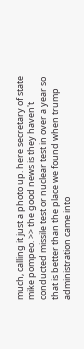much, calling it just a photo up. here secretary of state mike pompeo. >> the good news is they haven't conducted missile test or nuclear test in over a year so that is better than the place we found when trump administration came into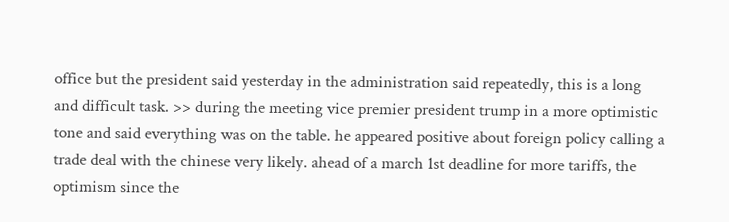office but the president said yesterday in the administration said repeatedly, this is a long and difficult task. >> during the meeting vice premier president trump in a more optimistic tone and said everything was on the table. he appeared positive about foreign policy calling a trade deal with the chinese very likely. ahead of a march 1st deadline for more tariffs, the optimism since the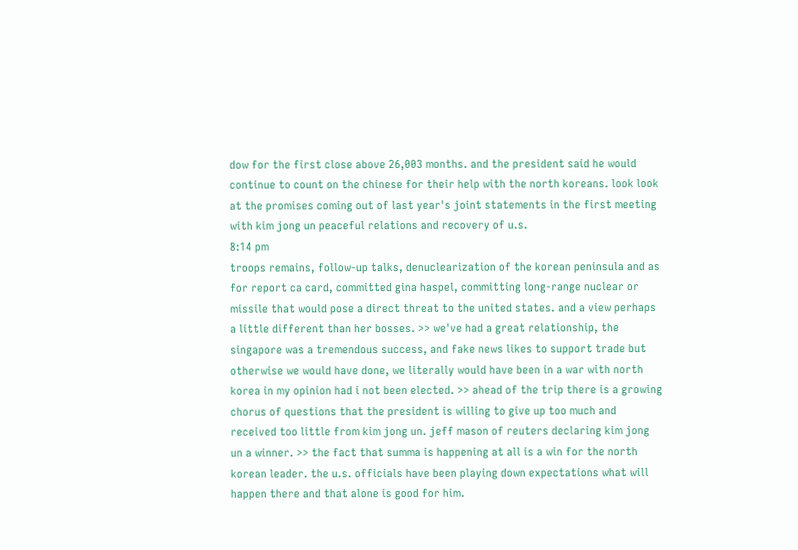dow for the first close above 26,003 months. and the president said he would continue to count on the chinese for their help with the north koreans. look look at the promises coming out of last year's joint statements in the first meeting with kim jong un peaceful relations and recovery of u.s.
8:14 pm
troops remains, follow-up talks, denuclearization of the korean peninsula and as for report ca card, committed gina haspel, committing long-range nuclear or missile that would pose a direct threat to the united states. and a view perhaps a little different than her bosses. >> we've had a great relationship, the singapore was a tremendous success, and fake news likes to support trade but otherwise we would have done, we literally would have been in a war with north korea in my opinion had i not been elected. >> ahead of the trip there is a growing chorus of questions that the president is willing to give up too much and received too little from kim jong un. jeff mason of reuters declaring kim jong un a winner. >> the fact that summa is happening at all is a win for the north korean leader. the u.s. officials have been playing down expectations what will happen there and that alone is good for him.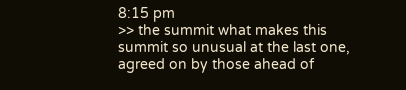8:15 pm
>> the summit what makes this summit so unusual at the last one, agreed on by those ahead of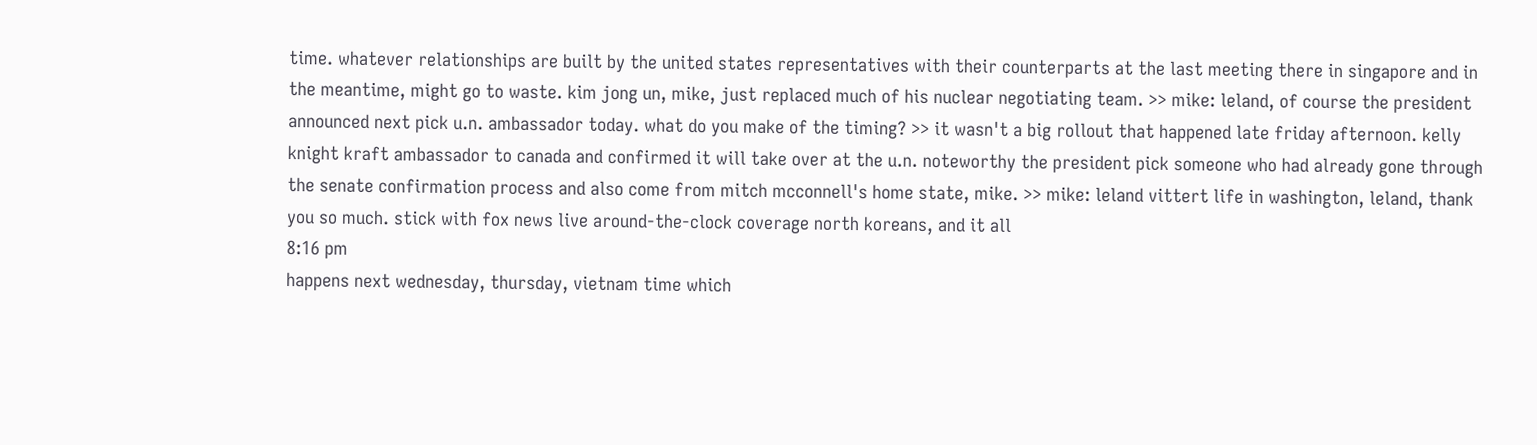time. whatever relationships are built by the united states representatives with their counterparts at the last meeting there in singapore and in the meantime, might go to waste. kim jong un, mike, just replaced much of his nuclear negotiating team. >> mike: leland, of course the president announced next pick u.n. ambassador today. what do you make of the timing? >> it wasn't a big rollout that happened late friday afternoon. kelly knight kraft ambassador to canada and confirmed it will take over at the u.n. noteworthy the president pick someone who had already gone through the senate confirmation process and also come from mitch mcconnell's home state, mike. >> mike: leland vittert life in washington, leland, thank you so much. stick with fox news live around-the-clock coverage north koreans, and it all
8:16 pm
happens next wednesday, thursday, vietnam time which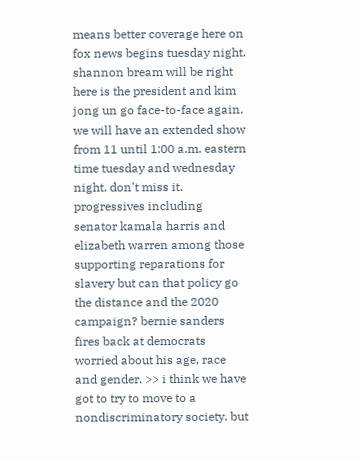means better coverage here on fox news begins tuesday night. shannon bream will be right here is the president and kim jong un go face-to-face again. we will have an extended show from 11 until 1:00 a.m. eastern time tuesday and wednesday night. don't miss it. progressives including senator kamala harris and elizabeth warren among those supporting reparations for slavery but can that policy go the distance and the 2020 campaign? bernie sanders fires back at democrats worried about his age, race and gender. >> i think we have got to try to move to a nondiscriminatory society. but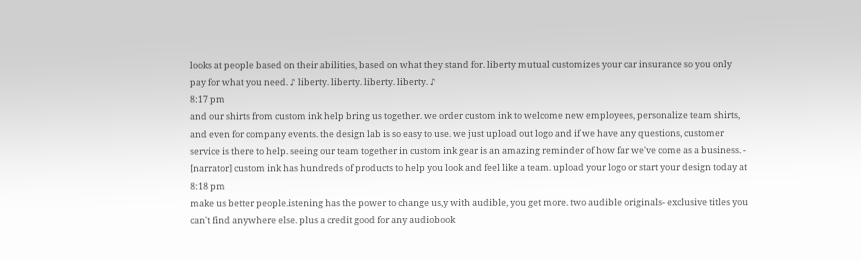looks at people based on their abilities, based on what they stand for. liberty mutual customizes your car insurance so you only pay for what you need. ♪ liberty. liberty. liberty. liberty. ♪
8:17 pm
and our shirts from custom ink help bring us together. we order custom ink to welcome new employees, personalize team shirts, and even for company events. the design lab is so easy to use. we just upload out logo and if we have any questions, customer service is there to help. seeing our team together in custom ink gear is an amazing reminder of how far we've come as a business. - [narrator] custom ink has hundreds of products to help you look and feel like a team. upload your logo or start your design today at
8:18 pm
make us better people.istening has the power to change us,y with audible, you get more. two audible originals- exclusive titles you can't find anywhere else. plus a credit good for any audiobook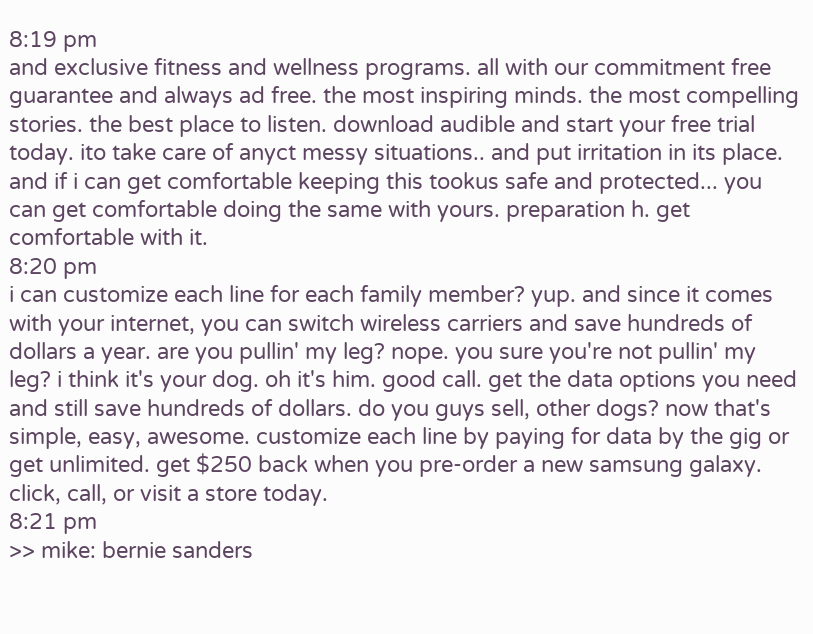8:19 pm
and exclusive fitness and wellness programs. all with our commitment free guarantee and always ad free. the most inspiring minds. the most compelling stories. the best place to listen. download audible and start your free trial today. ito take care of anyct messy situations.. and put irritation in its place. and if i can get comfortable keeping this tookus safe and protected... you can get comfortable doing the same with yours. preparation h. get comfortable with it.
8:20 pm
i can customize each line for each family member? yup. and since it comes with your internet, you can switch wireless carriers and save hundreds of dollars a year. are you pullin' my leg? nope. you sure you're not pullin' my leg? i think it's your dog. oh it's him. good call. get the data options you need and still save hundreds of dollars. do you guys sell, other dogs? now that's simple, easy, awesome. customize each line by paying for data by the gig or get unlimited. get $250 back when you pre-order a new samsung galaxy. click, call, or visit a store today.
8:21 pm
>> mike: bernie sanders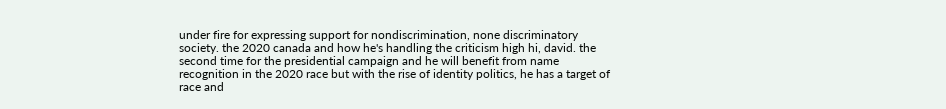under fire for expressing support for nondiscrimination, none discriminatory society. the 2020 canada and how he's handling the criticism high hi, david. the second time for the presidential campaign and he will benefit from name recognition in the 2020 race but with the rise of identity politics, he has a target of race and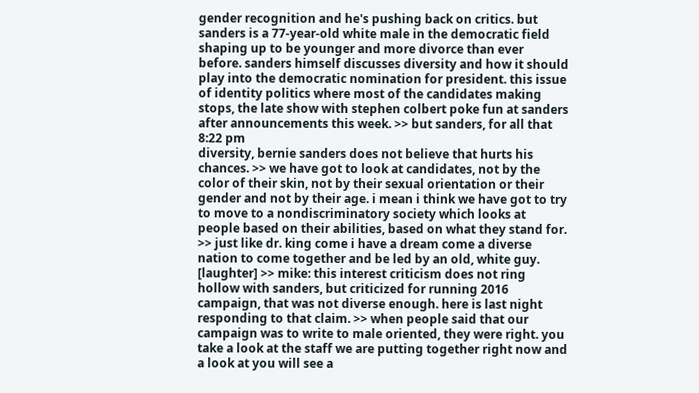gender recognition and he's pushing back on critics. but sanders is a 77-year-old white male in the democratic field shaping up to be younger and more divorce than ever before. sanders himself discusses diversity and how it should play into the democratic nomination for president. this issue of identity politics where most of the candidates making stops, the late show with stephen colbert poke fun at sanders after announcements this week. >> but sanders, for all that
8:22 pm
diversity, bernie sanders does not believe that hurts his chances. >> we have got to look at candidates, not by the color of their skin, not by their sexual orientation or their gender and not by their age. i mean i think we have got to try to move to a nondiscriminatory society which looks at people based on their abilities, based on what they stand for. >> just like dr. king come i have a dream come a diverse nation to come together and be led by an old, white guy. [laughter] >> mike: this interest criticism does not ring hollow with sanders, but criticized for running 2016 campaign, that was not diverse enough. here is last night responding to that claim. >> when people said that our campaign was to write to male oriented, they were right. you take a look at the staff we are putting together right now and a look at you will see a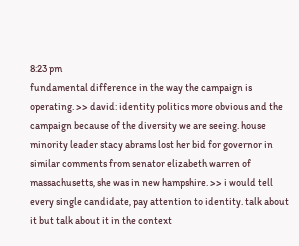8:23 pm
fundamental difference in the way the campaign is operating. >> david: identity politics more obvious and the campaign because of the diversity we are seeing. house minority leader stacy abrams lost her bid for governor in similar comments from senator elizabeth warren of massachusetts, she was in new hampshire. >> i would tell every single candidate, pay attention to identity. talk about it but talk about it in the context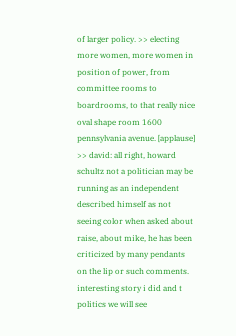of larger policy. >> electing more women, more women in position of power, from committee rooms to boardrooms, to that really nice oval shape room 1600 pennsylvania avenue. [applause] >> david: all right, howard schultz not a politician may be running as an independent described himself as not seeing color when asked about raise, about mike, he has been criticized by many pendants on the lip or such comments. interesting story i did and t politics we will see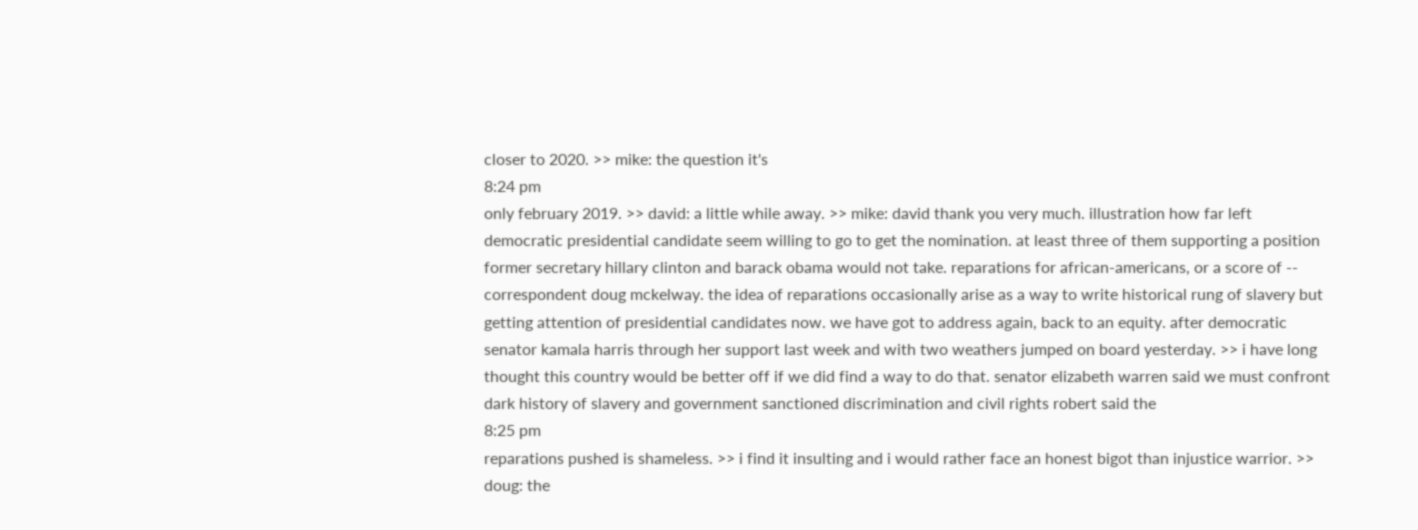closer to 2020. >> mike: the question it's
8:24 pm
only february 2019. >> david: a little while away. >> mike: david thank you very much. illustration how far left democratic presidential candidate seem willing to go to get the nomination. at least three of them supporting a position former secretary hillary clinton and barack obama would not take. reparations for african-americans, or a score of -- correspondent doug mckelway. the idea of reparations occasionally arise as a way to write historical rung of slavery but getting attention of presidential candidates now. we have got to address again, back to an equity. after democratic senator kamala harris through her support last week and with two weathers jumped on board yesterday. >> i have long thought this country would be better off if we did find a way to do that. senator elizabeth warren said we must confront dark history of slavery and government sanctioned discrimination and civil rights robert said the
8:25 pm
reparations pushed is shameless. >> i find it insulting and i would rather face an honest bigot than injustice warrior. >> doug: the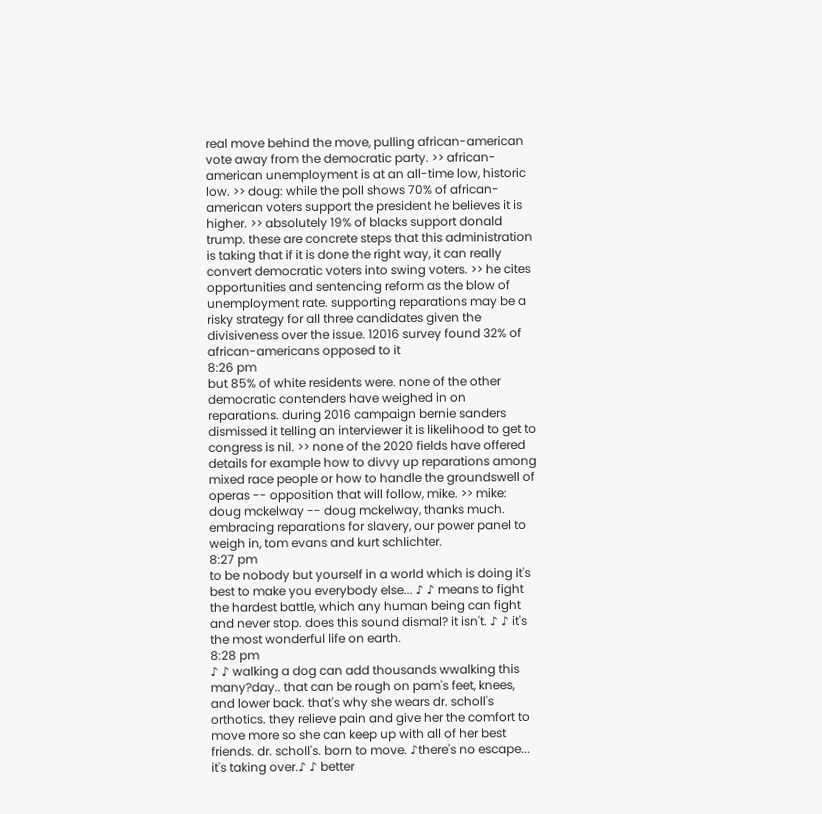real move behind the move, pulling african-american vote away from the democratic party. >> african-american unemployment is at an all-time low, historic low. >> doug: while the poll shows 70% of african-american voters support the president he believes it is higher. >> absolutely 19% of blacks support donald trump. these are concrete steps that this administration is taking that if it is done the right way, it can really convert democratic voters into swing voters. >> he cites opportunities and sentencing reform as the blow of unemployment rate. supporting reparations may be a risky strategy for all three candidates given the divisiveness over the issue. 12016 survey found 32% of african-americans opposed to it
8:26 pm
but 85% of white residents were. none of the other democratic contenders have weighed in on reparations. during 2016 campaign bernie sanders dismissed it telling an interviewer it is likelihood to get to congress is nil. >> none of the 2020 fields have offered details for example how to divvy up reparations among mixed race people or how to handle the groundswell of operas -- opposition that will follow, mike. >> mike: doug mckelway -- doug mckelway, thanks much. embracing reparations for slavery, our power panel to weigh in, tom evans and kurt schlichter.
8:27 pm
to be nobody but yourself in a world which is doing it's best to make you everybody else... ♪ ♪ means to fight the hardest battle, which any human being can fight and never stop. does this sound dismal? it isn't. ♪ ♪ it's the most wonderful life on earth.
8:28 pm
♪ ♪ walking a dog can add thousands wwalking this many?day.. that can be rough on pam's feet, knees, and lower back. that's why she wears dr. scholl's orthotics. they relieve pain and give her the comfort to move more so she can keep up with all of her best friends. dr. scholl's. born to move. ♪there's no escape... it's taking over.♪ ♪ better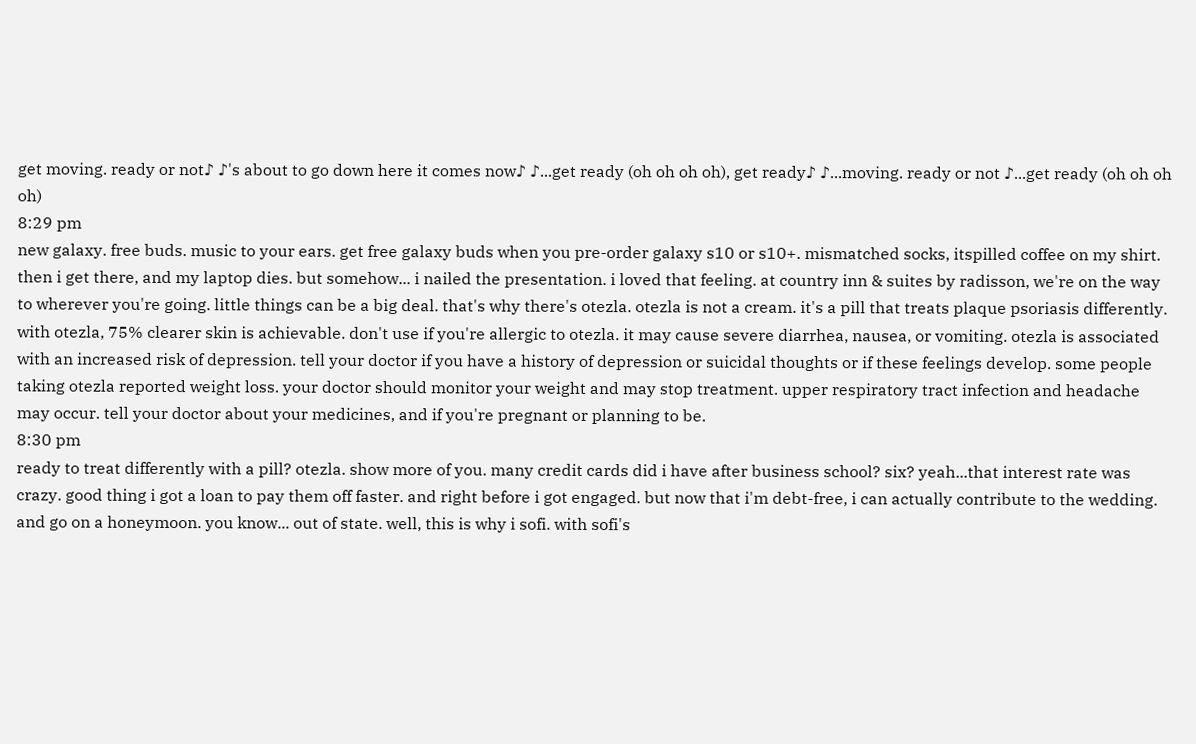get moving. ready or not♪ ♪'s about to go down here it comes now♪ ♪...get ready (oh oh oh oh), get ready♪ ♪...moving. ready or not ♪...get ready (oh oh oh oh)
8:29 pm
new galaxy. free buds. music to your ears. get free galaxy buds when you pre-order galaxy s10 or s10+. mismatched socks, itspilled coffee on my shirt. then i get there, and my laptop dies. but somehow... i nailed the presentation. i loved that feeling. at country inn & suites by radisson, we're on the way to wherever you're going. little things can be a big deal. that's why there's otezla. otezla is not a cream. it's a pill that treats plaque psoriasis differently. with otezla, 75% clearer skin is achievable. don't use if you're allergic to otezla. it may cause severe diarrhea, nausea, or vomiting. otezla is associated with an increased risk of depression. tell your doctor if you have a history of depression or suicidal thoughts or if these feelings develop. some people taking otezla reported weight loss. your doctor should monitor your weight and may stop treatment. upper respiratory tract infection and headache may occur. tell your doctor about your medicines, and if you're pregnant or planning to be.
8:30 pm
ready to treat differently with a pill? otezla. show more of you. many credit cards did i have after business school? six? yeah...that interest rate was crazy. good thing i got a loan to pay them off faster. and right before i got engaged. but now that i'm debt-free, i can actually contribute to the wedding. and go on a honeymoon. you know... out of state. well, this is why i sofi. with sofi's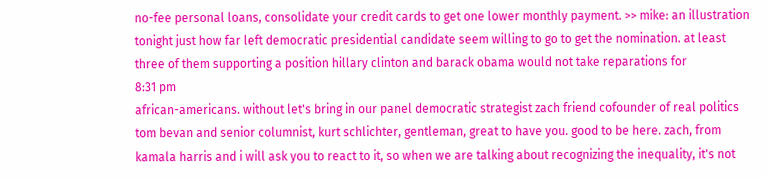no-fee personal loans, consolidate your credit cards to get one lower monthly payment. >> mike: an illustration tonight just how far left democratic presidential candidate seem willing to go to get the nomination. at least three of them supporting a position hillary clinton and barack obama would not take reparations for
8:31 pm
african-americans. without let's bring in our panel democratic strategist zach friend cofounder of real politics tom bevan and senior columnist, kurt schlichter, gentleman, great to have you. good to be here. zach, from kamala harris and i will ask you to react to it, so when we are talking about recognizing the inequality, it's not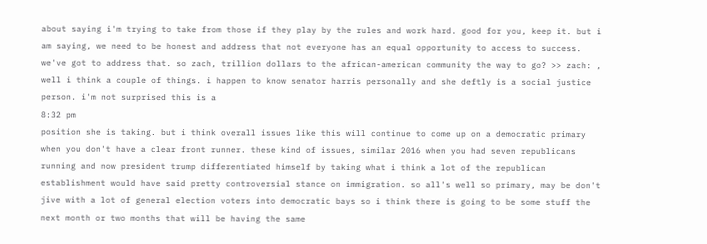about saying i'm trying to take from those if they play by the rules and work hard. good for you, keep it. but i am saying, we need to be honest and address that not everyone has an equal opportunity to access to success. we've got to address that. so zach, trillion dollars to the african-american community the way to go? >> zach: , well i think a couple of things. i happen to know senator harris personally and she deftly is a social justice person. i'm not surprised this is a
8:32 pm
position she is taking. but i think overall issues like this will continue to come up on a democratic primary when you don't have a clear front runner. these kind of issues, similar 2016 when you had seven republicans running and now president trump differentiated himself by taking what i think a lot of the republican establishment would have said pretty controversial stance on immigration. so all's well so primary, may be don't jive with a lot of general election voters into democratic bays so i think there is going to be some stuff the next month or two months that will be having the same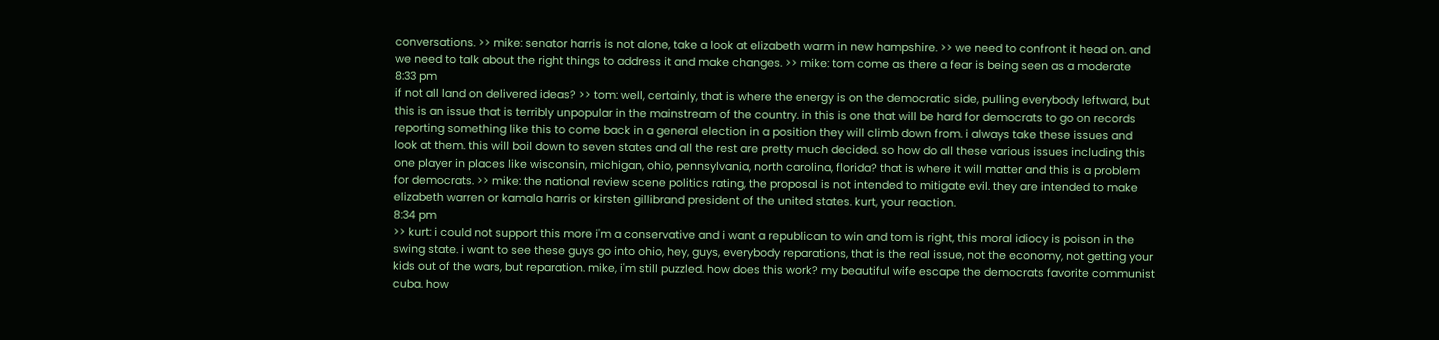conversations. >> mike: senator harris is not alone, take a look at elizabeth warm in new hampshire. >> we need to confront it head on. and we need to talk about the right things to address it and make changes. >> mike: tom come as there a fear is being seen as a moderate
8:33 pm
if not all land on delivered ideas? >> tom: well, certainly, that is where the energy is on the democratic side, pulling everybody leftward, but this is an issue that is terribly unpopular in the mainstream of the country. in this is one that will be hard for democrats to go on records reporting something like this to come back in a general election in a position they will climb down from. i always take these issues and look at them. this will boil down to seven states and all the rest are pretty much decided. so how do all these various issues including this one player in places like wisconsin, michigan, ohio, pennsylvania, north carolina, florida? that is where it will matter and this is a problem for democrats. >> mike: the national review scene politics rating, the proposal is not intended to mitigate evil. they are intended to make elizabeth warren or kamala harris or kirsten gillibrand president of the united states. kurt, your reaction.
8:34 pm
>> kurt: i could not support this more i'm a conservative and i want a republican to win and tom is right, this moral idiocy is poison in the swing state. i want to see these guys go into ohio, hey, guys, everybody reparations, that is the real issue, not the economy, not getting your kids out of the wars, but reparation. mike, i'm still puzzled. how does this work? my beautiful wife escape the democrats favorite communist cuba. how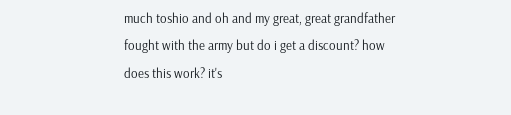much toshio and oh and my great, great grandfather fought with the army but do i get a discount? how does this work? it's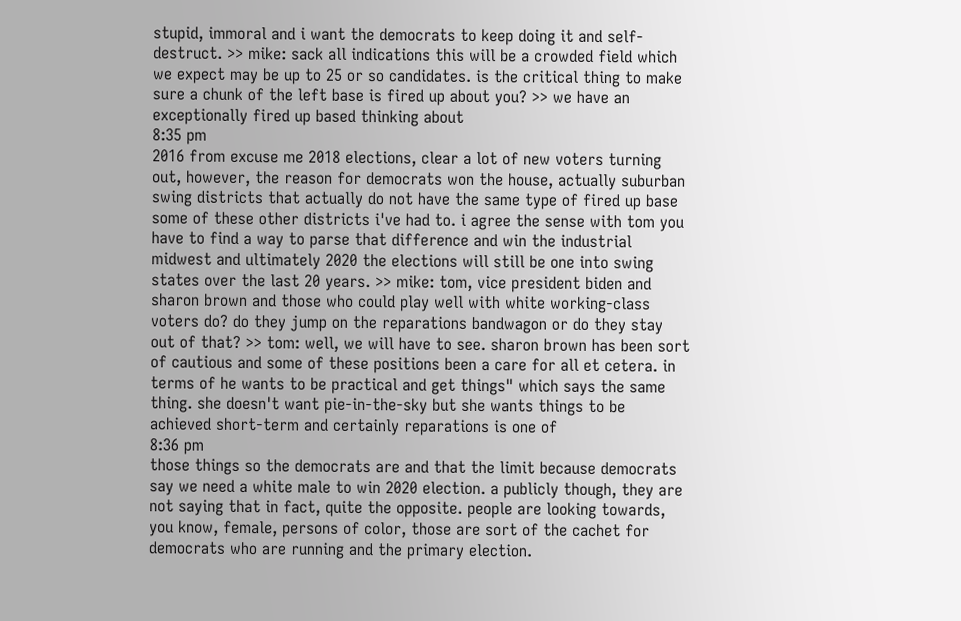stupid, immoral and i want the democrats to keep doing it and self-destruct. >> mike: sack all indications this will be a crowded field which we expect may be up to 25 or so candidates. is the critical thing to make sure a chunk of the left base is fired up about you? >> we have an exceptionally fired up based thinking about
8:35 pm
2016 from excuse me 2018 elections, clear a lot of new voters turning out, however, the reason for democrats won the house, actually suburban swing districts that actually do not have the same type of fired up base some of these other districts i've had to. i agree the sense with tom you have to find a way to parse that difference and win the industrial midwest and ultimately 2020 the elections will still be one into swing states over the last 20 years. >> mike: tom, vice president biden and sharon brown and those who could play well with white working-class voters do? do they jump on the reparations bandwagon or do they stay out of that? >> tom: well, we will have to see. sharon brown has been sort of cautious and some of these positions been a care for all et cetera. in terms of he wants to be practical and get things" which says the same thing. she doesn't want pie-in-the-sky but she wants things to be achieved short-term and certainly reparations is one of
8:36 pm
those things so the democrats are and that the limit because democrats say we need a white male to win 2020 election. a publicly though, they are not saying that in fact, quite the opposite. people are looking towards, you know, female, persons of color, those are sort of the cachet for democrats who are running and the primary election.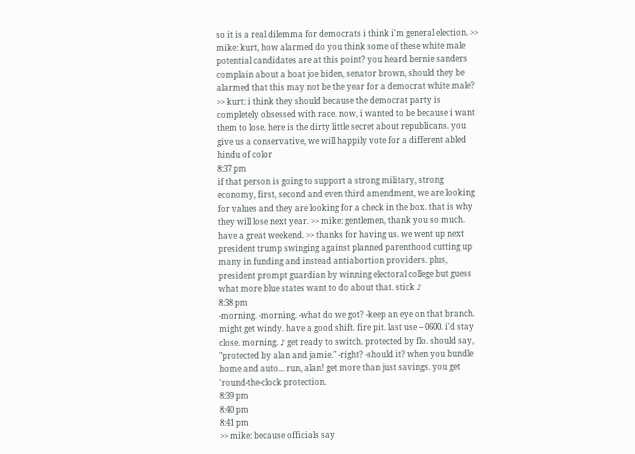so it is a real dilemma for democrats i think i'm general election. >> mike: kurt, how alarmed do you think some of these white male potential candidates are at this point? you heard bernie sanders complain about a boat joe biden, senator brown, should they be alarmed that this may not be the year for a democrat white male? >> kurt: i think they should because the democrat party is completely obsessed with race. now, i wanted to be because i want them to lose. here is the dirty little secret about republicans. you give us a conservative, we will happily vote for a different abled hindu of color
8:37 pm
if that person is going to support a strong military, strong economy, first, second and even third amendment, we are looking for values and they are looking for a check in the box. that is why they will lose next year. >> mike: gentlemen, thank you so much. have a great weekend. >> thanks for having us. we went up next president trump swinging against planned parenthood cutting up many in funding and instead antiabortion providers. plus, president prompt guardian by winning electoral college but guess what more blue states want to do about that. stick ♪
8:38 pm
-morning. -morning. -what do we got? -keep an eye on that branch. might get windy. have a good shift. fire pit. last use -- 0600. i'd stay close. morning. ♪ get ready to switch. protected by flo. should say, "protected by alan and jamie." -right? -should it? when you bundle home and auto... run, alan! get more than just savings. you get 'round-the-clock protection.
8:39 pm
8:40 pm
8:41 pm
>> mike: because officials say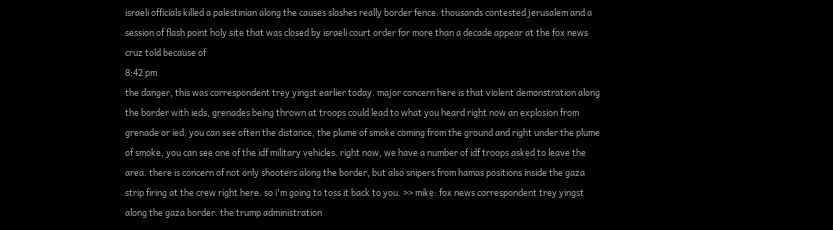israeli officials killed a palestinian along the causes slashes really border fence. thousands contested jerusalem and a session of flash point holy site that was closed by israeli court order for more than a decade appear at the fox news cruz told because of
8:42 pm
the danger, this was correspondent trey yingst earlier today. major concern here is that violent demonstration along the border with ieds, grenades being thrown at troops could lead to what you heard right now an explosion from grenade or ied. you can see often the distance, the plume of smoke coming from the ground and right under the plume of smoke, you can see one of the idf military vehicles. right now, we have a number of idf troops asked to leave the area. there is concern of not only shooters along the border, but also snipers from hamas positions inside the gaza strip firing at the crew right here. so i'm going to toss it back to you. >> mike: fox news correspondent trey yingst along the gaza border. the trump administration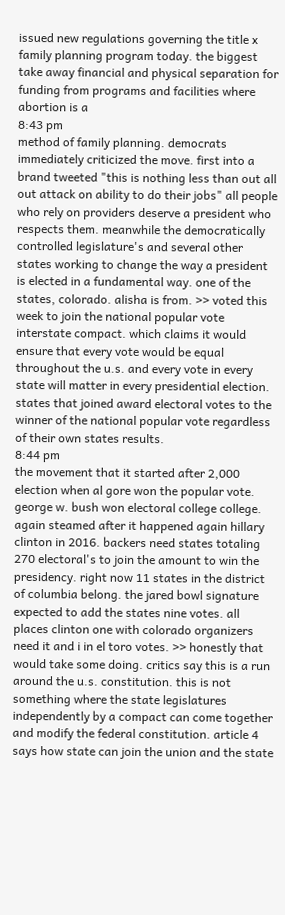issued new regulations governing the title x family planning program today. the biggest take away financial and physical separation for funding from programs and facilities where abortion is a
8:43 pm
method of family planning. democrats immediately criticized the move. first into a brand tweeted "this is nothing less than out all out attack on ability to do their jobs" all people who rely on providers deserve a president who respects them. meanwhile the democratically controlled legislature's and several other states working to change the way a president is elected in a fundamental way. one of the states, colorado. alisha is from. >> voted this week to join the national popular vote interstate compact. which claims it would ensure that every vote would be equal throughout the u.s. and every vote in every state will matter in every presidential election. states that joined award electoral votes to the winner of the national popular vote regardless of their own states results.
8:44 pm
the movement that it started after 2,000 election when al gore won the popular vote. george w. bush won electoral college college. again steamed after it happened again hillary clinton in 2016. backers need states totaling 270 electoral's to join the amount to win the presidency. right now 11 states in the district of columbia belong. the jared bowl signature expected to add the states nine votes. all places clinton one with colorado organizers need it and i in el toro votes. >> honestly that would take some doing. critics say this is a run around the u.s. constitution. this is not something where the state legislatures independently by a compact can come together and modify the federal constitution. article 4 says how state can join the union and the state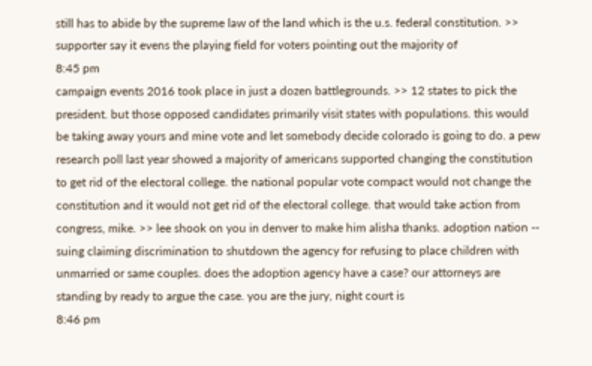still has to abide by the supreme law of the land which is the u.s. federal constitution. >> supporter say it evens the playing field for voters pointing out the majority of
8:45 pm
campaign events 2016 took place in just a dozen battlegrounds. >> 12 states to pick the president. but those opposed candidates primarily visit states with populations. this would be taking away yours and mine vote and let somebody decide colorado is going to do. a pew research poll last year showed a majority of americans supported changing the constitution to get rid of the electoral college. the national popular vote compact would not change the constitution and it would not get rid of the electoral college. that would take action from congress, mike. >> lee shook on you in denver to make him alisha thanks. adoption nation -- suing claiming discrimination to shutdown the agency for refusing to place children with unmarried or same couples. does the adoption agency have a case? our attorneys are standing by ready to argue the case. you are the jury, night court is
8:46 pm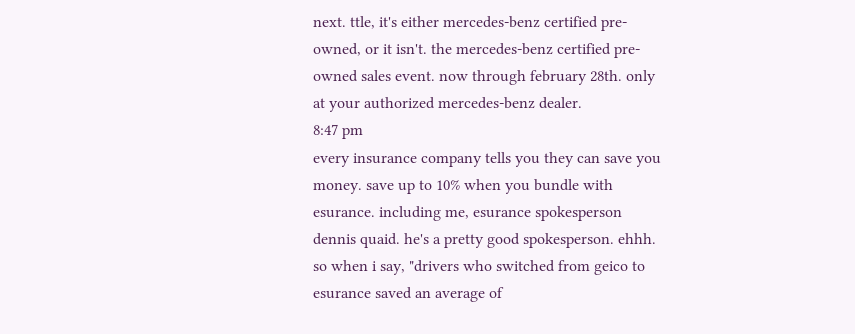next. ttle, it's either mercedes-benz certified pre-owned, or it isn't. the mercedes-benz certified pre-owned sales event. now through february 28th. only at your authorized mercedes-benz dealer.
8:47 pm
every insurance company tells you they can save you money. save up to 10% when you bundle with esurance. including me, esurance spokesperson dennis quaid. he's a pretty good spokesperson. ehhh. so when i say, "drivers who switched from geico to esurance saved an average of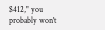$412," you probably won't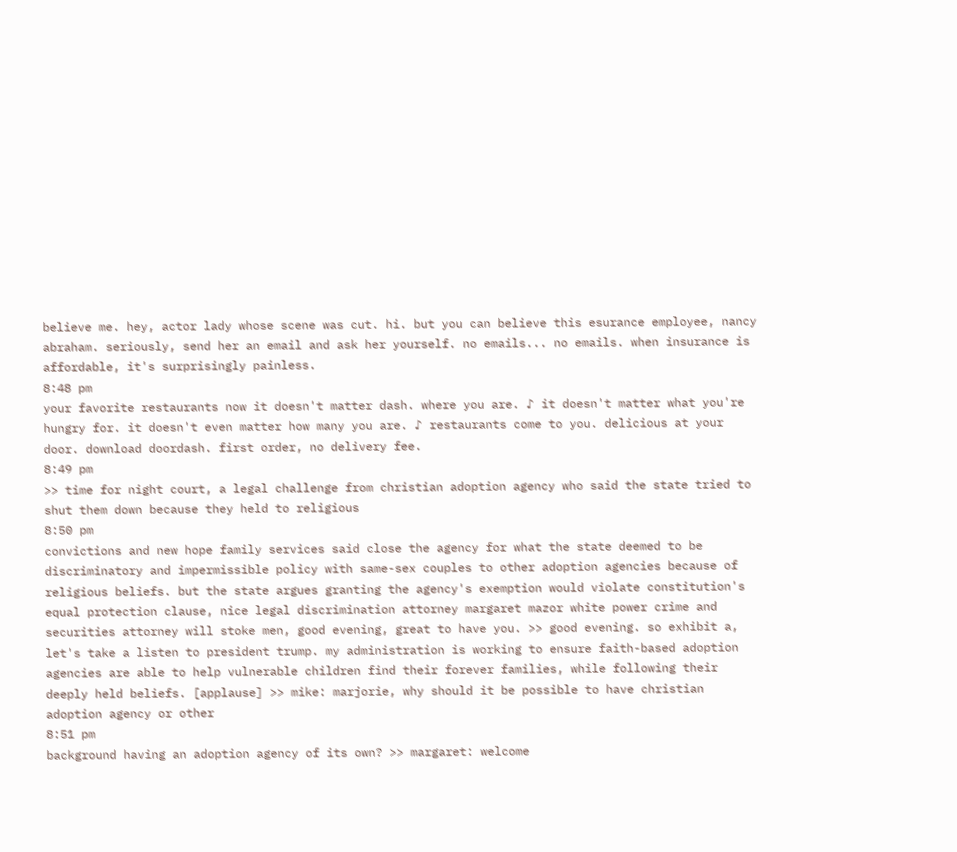believe me. hey, actor lady whose scene was cut. hi. but you can believe this esurance employee, nancy abraham. seriously, send her an email and ask her yourself. no emails... no emails. when insurance is affordable, it's surprisingly painless.
8:48 pm
your favorite restaurants now it doesn't matter dash. where you are. ♪ it doesn't matter what you're hungry for. it doesn't even matter how many you are. ♪ restaurants come to you. delicious at your door. download doordash. first order, no delivery fee.
8:49 pm
>> time for night court, a legal challenge from christian adoption agency who said the state tried to shut them down because they held to religious
8:50 pm
convictions and new hope family services said close the agency for what the state deemed to be discriminatory and impermissible policy with same-sex couples to other adoption agencies because of religious beliefs. but the state argues granting the agency's exemption would violate constitution's equal protection clause, nice legal discrimination attorney margaret mazor white power crime and securities attorney will stoke men, good evening, great to have you. >> good evening. so exhibit a, let's take a listen to president trump. my administration is working to ensure faith-based adoption agencies are able to help vulnerable children find their forever families, while following their deeply held beliefs. [applause] >> mike: marjorie, why should it be possible to have christian adoption agency or other
8:51 pm
background having an adoption agency of its own? >> margaret: welcome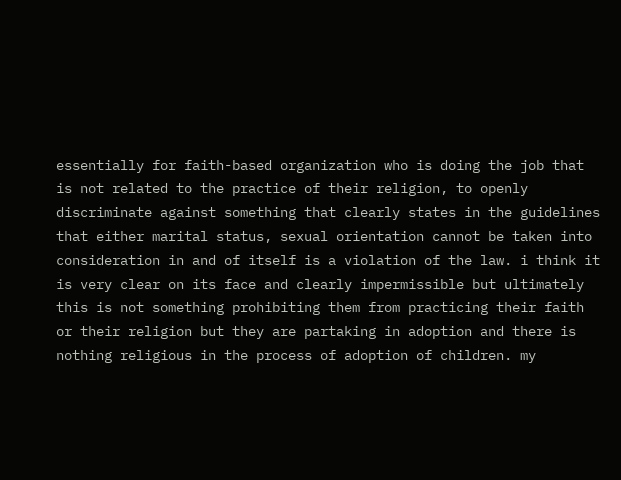essentially for faith-based organization who is doing the job that is not related to the practice of their religion, to openly discriminate against something that clearly states in the guidelines that either marital status, sexual orientation cannot be taken into consideration in and of itself is a violation of the law. i think it is very clear on its face and clearly impermissible but ultimately this is not something prohibiting them from practicing their faith or their religion but they are partaking in adoption and there is nothing religious in the process of adoption of children. my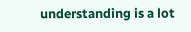understanding is a lot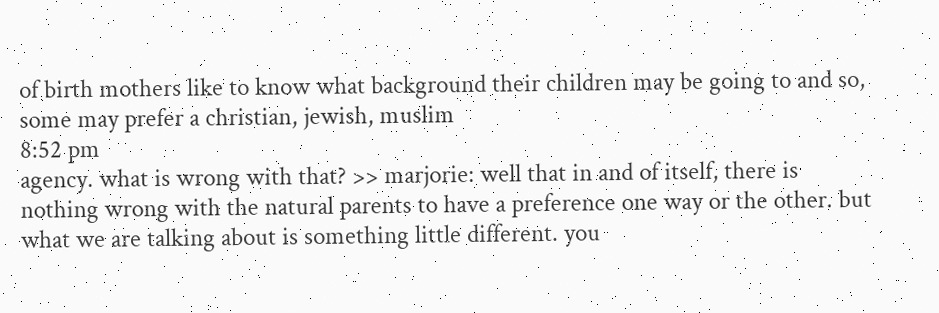of birth mothers like to know what background their children may be going to and so, some may prefer a christian, jewish, muslim
8:52 pm
agency. what is wrong with that? >> marjorie: well that in and of itself, there is nothing wrong with the natural parents to have a preference one way or the other. but what we are talking about is something little different. you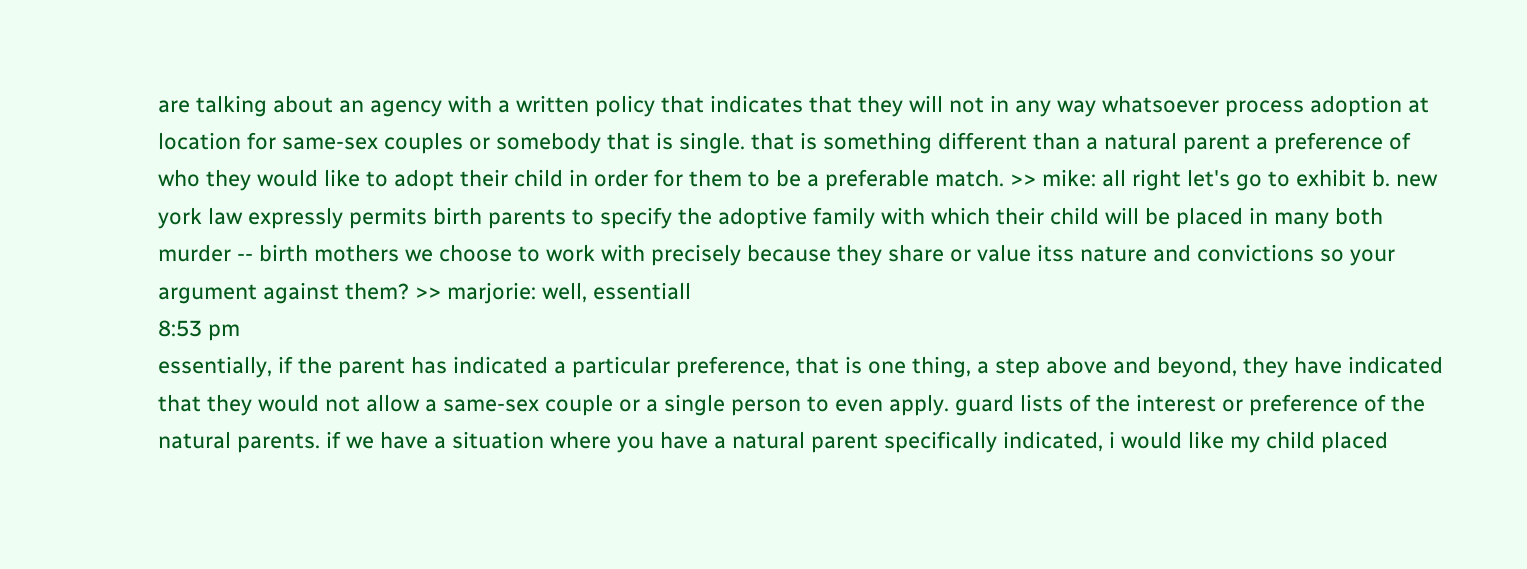are talking about an agency with a written policy that indicates that they will not in any way whatsoever process adoption at location for same-sex couples or somebody that is single. that is something different than a natural parent a preference of who they would like to adopt their child in order for them to be a preferable match. >> mike: all right let's go to exhibit b. new york law expressly permits birth parents to specify the adoptive family with which their child will be placed in many both murder -- birth mothers we choose to work with precisely because they share or value itss nature and convictions so your argument against them? >> marjorie: well, essentiall
8:53 pm
essentially, if the parent has indicated a particular preference, that is one thing, a step above and beyond, they have indicated that they would not allow a same-sex couple or a single person to even apply. guard lists of the interest or preference of the natural parents. if we have a situation where you have a natural parent specifically indicated, i would like my child placed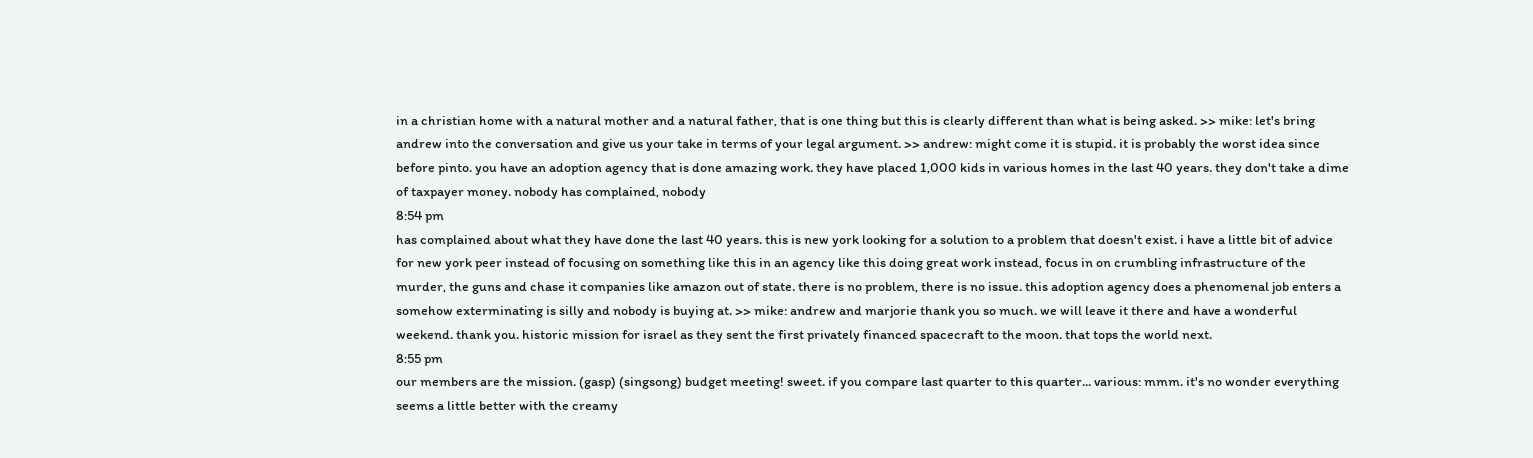in a christian home with a natural mother and a natural father, that is one thing but this is clearly different than what is being asked. >> mike: let's bring andrew into the conversation and give us your take in terms of your legal argument. >> andrew: might come it is stupid. it is probably the worst idea since before pinto. you have an adoption agency that is done amazing work. they have placed 1,000 kids in various homes in the last 40 years. they don't take a dime of taxpayer money. nobody has complained, nobody
8:54 pm
has complained about what they have done the last 40 years. this is new york looking for a solution to a problem that doesn't exist. i have a little bit of advice for new york peer instead of focusing on something like this in an agency like this doing great work instead, focus in on crumbling infrastructure of the murder, the guns and chase it companies like amazon out of state. there is no problem, there is no issue. this adoption agency does a phenomenal job enters a somehow exterminating is silly and nobody is buying at. >> mike: andrew and marjorie thank you so much. we will leave it there and have a wonderful weekend. thank you. historic mission for israel as they sent the first privately financed spacecraft to the moon. that tops the world next.
8:55 pm
our members are the mission. (gasp) (singsong) budget meeting! sweet. if you compare last quarter to this quarter... various: mmm. it's no wonder everything seems a little better with the creamy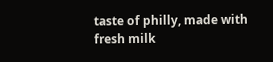taste of philly, made with fresh milk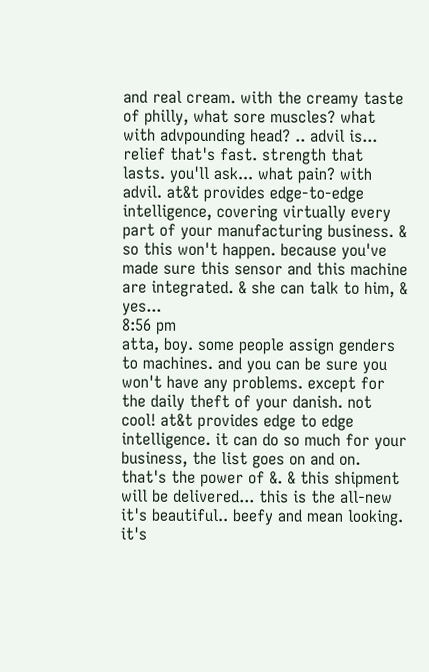and real cream. with the creamy taste of philly, what sore muscles? what with advpounding head? .. advil is... relief that's fast. strength that lasts. you'll ask... what pain? with advil. at&t provides edge-to-edge intelligence, covering virtually every part of your manufacturing business. & so this won't happen. because you've made sure this sensor and this machine are integrated. & she can talk to him, & yes...
8:56 pm
atta, boy. some people assign genders to machines. and you can be sure you won't have any problems. except for the daily theft of your danish. not cool! at&t provides edge to edge intelligence. it can do so much for your business, the list goes on and on. that's the power of &. & this shipment will be delivered... this is the all-new it's beautiful.. beefy and mean looking. it's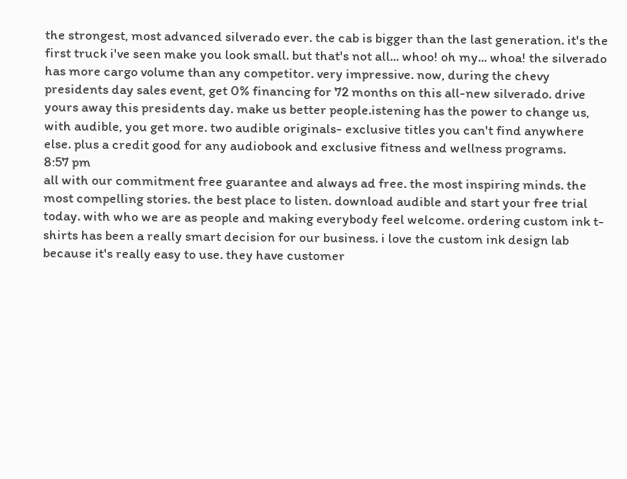the strongest, most advanced silverado ever. the cab is bigger than the last generation. it's the first truck i've seen make you look small. but that's not all... whoo! oh my... whoa! the silverado has more cargo volume than any competitor. very impressive. now, during the chevy presidents day sales event, get 0% financing for 72 months on this all-new silverado. drive yours away this presidents day. make us better people.istening has the power to change us, with audible, you get more. two audible originals- exclusive titles you can't find anywhere else. plus a credit good for any audiobook and exclusive fitness and wellness programs.
8:57 pm
all with our commitment free guarantee and always ad free. the most inspiring minds. the most compelling stories. the best place to listen. download audible and start your free trial today. with who we are as people and making everybody feel welcome. ordering custom ink t-shirts has been a really smart decision for our business. i love the custom ink design lab because it's really easy to use. they have customer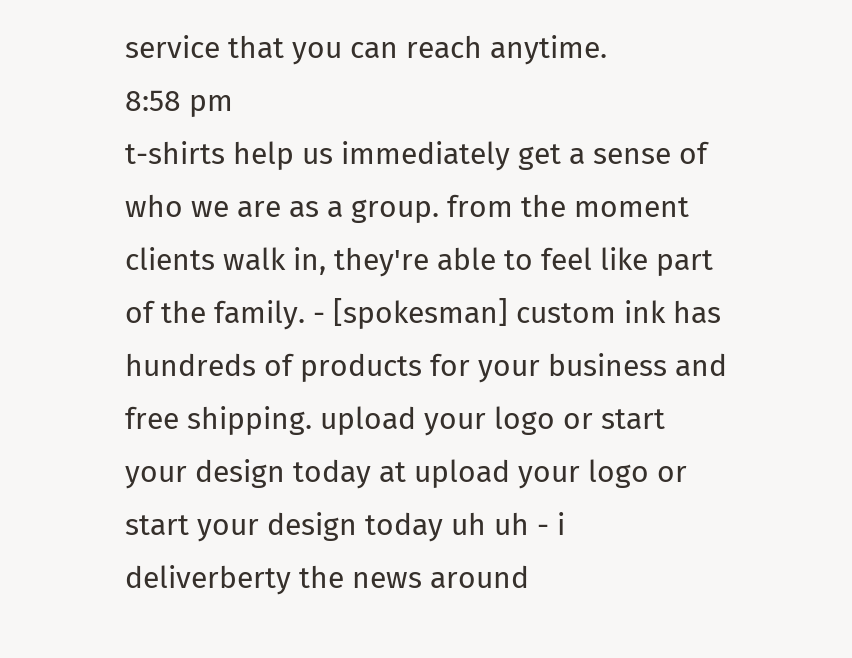service that you can reach anytime.
8:58 pm
t-shirts help us immediately get a sense of who we are as a group. from the moment clients walk in, they're able to feel like part of the family. - [spokesman] custom ink has hundreds of products for your business and free shipping. upload your logo or start your design today at upload your logo or start your design today uh uh - i deliverberty the news around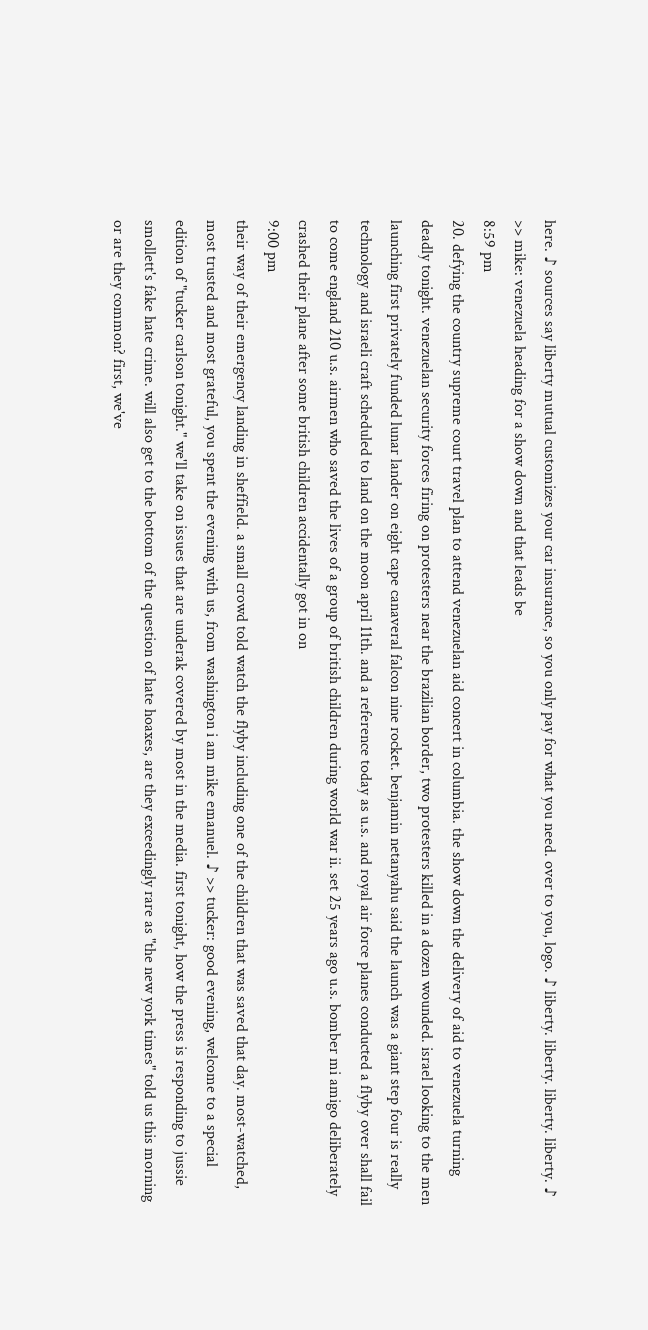here. ♪ sources say liberty mutual customizes your car insurance, so you only pay for what you need. over to you, logo. ♪ liberty. liberty. liberty. liberty. ♪ >> mike: venezuela heading for a show down and that leads be
8:59 pm
20. defying the country supreme court travel plan to attend venezuelan aid concert in columbia. the show down the delivery of aid to venezuela turning deadly tonight. venezuelan security forces firing on protesters near the brazilian border, two protesters killed in a dozen wounded. israel looking to the men launching first privately funded lunar lander on eight cape canaveral falcon nine rocket. benjamin netanyahu said the launch was a giant step four is really technology and israeli craft scheduled to land on the moon april 11th. and a reference today as u.s. and royal air force planes conducted a flyby over shall fail to come england 210 u.s. airmen who saved the lives of a group of british children during world war ii. set 25 years ago u.s. bomber mi amigo deliberately crashed their plane after some british children accidentally got in on
9:00 pm
their way of their emergency landing in sheffield. a small crowd told watch the flyby including one of the children that was saved that day. most-watched, most trusted and most grateful, you spent the evening with us, from washington i am mike emanuel. ♪ >> tucker: good evening, welcome to a special edition of "tucker carlson tonight." we'll take on issues that are underak covered by most in the media. first tonight, how the press is responding to jussie smollett's fake hate crime. will also get to the bottom of the question of hate hoaxes, are they exceedingly rare as "the new york times" told us this morning or are they common? first, we've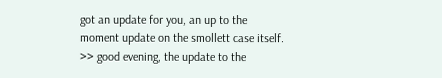got an update for you, an up to the moment update on the smollett case itself. >> good evening, the update to the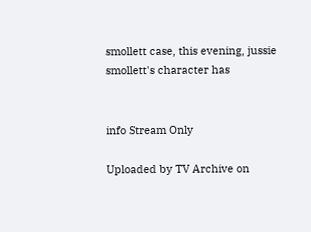smollett case, this evening, jussie smollett's character has


info Stream Only

Uploaded by TV Archive on